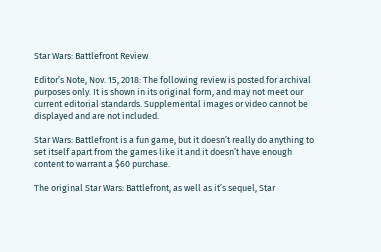Star Wars: Battlefront Review

Editor’s Note, Nov. 15, 2018: The following review is posted for archival purposes only. It is shown in its original form, and may not meet our current editorial standards. Supplemental images or video cannot be displayed and are not included.

Star Wars: Battlefront is a fun game, but it doesn’t really do anything to set itself apart from the games like it and it doesn’t have enough content to warrant a $60 purchase.

The original Star Wars: Battlefront, as well as it’s sequel, Star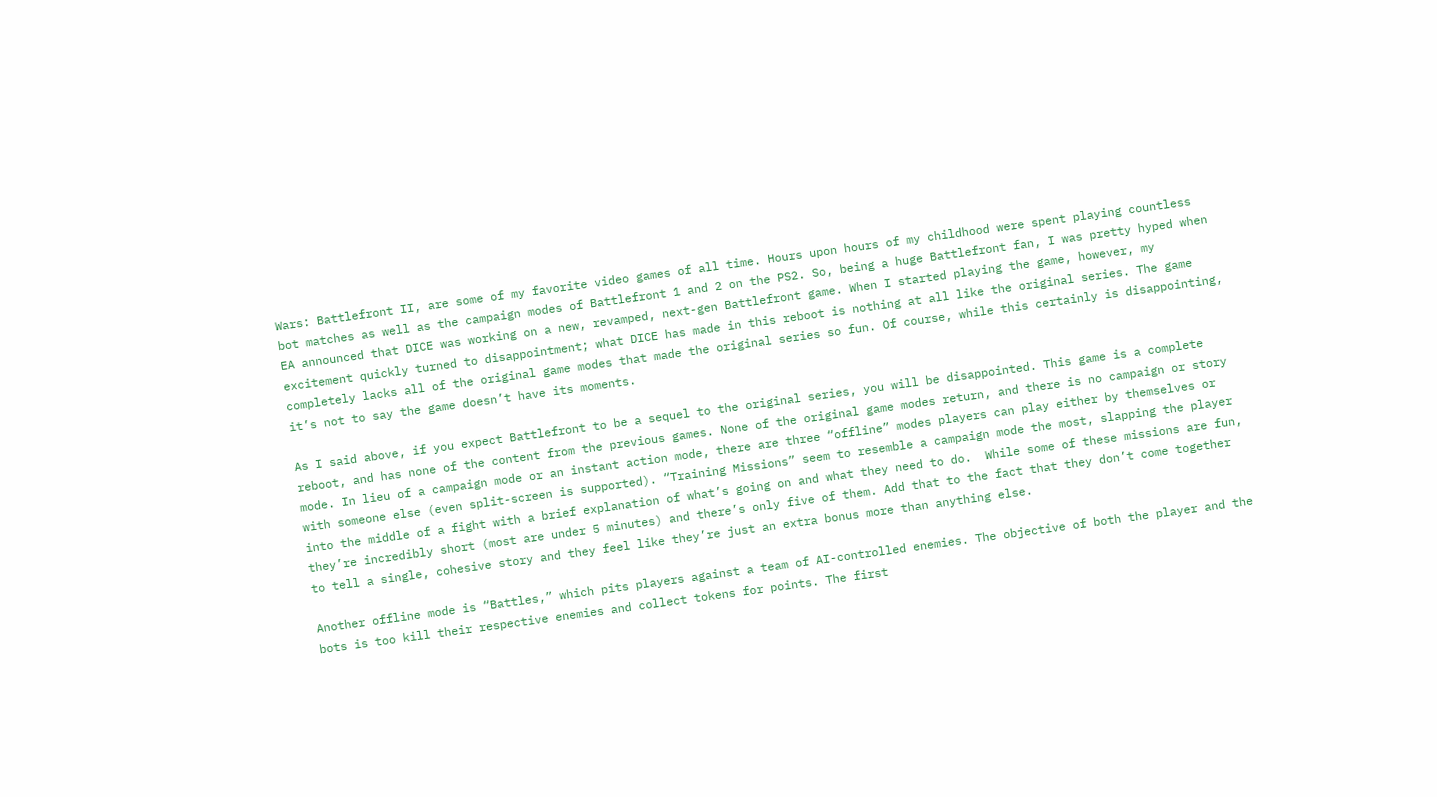Wars: Battlefront II, are some of my favorite video games of all time. Hours upon hours of my childhood were spent playing countless bot matches as well as the campaign modes of Battlefront 1 and 2 on the PS2. So, being a huge Battlefront fan, I was pretty hyped when EA announced that DICE was working on a new, revamped, next-gen Battlefront game. When I started playing the game, however, my excitement quickly turned to disappointment; what DICE has made in this reboot is nothing at all like the original series. The game completely lacks all of the original game modes that made the original series so fun. Of course, while this certainly is disappointing, it’s not to say the game doesn’t have its moments.

As I said above, if you expect Battlefront to be a sequel to the original series, you will be disappointed. This game is a complete reboot, and has none of the content from the previous games. None of the original game modes return, and there is no campaign or story mode. In lieu of a campaign mode or an instant action mode, there are three “offline” modes players can play either by themselves or with someone else (even split-screen is supported). “Training Missions” seem to resemble a campaign mode the most, slapping the player into the middle of a fight with a brief explanation of what’s going on and what they need to do.  While some of these missions are fun, they’re incredibly short (most are under 5 minutes) and there’s only five of them. Add that to the fact that they don’t come together to tell a single, cohesive story and they feel like they’re just an extra bonus more than anything else.

Another offline mode is “Battles,” which pits players against a team of AI-controlled enemies. The objective of both the player and the bots is too kill their respective enemies and collect tokens for points. The first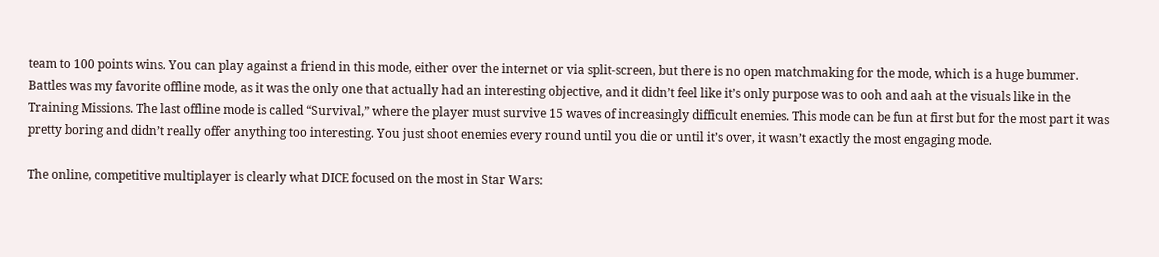team to 100 points wins. You can play against a friend in this mode, either over the internet or via split-screen, but there is no open matchmaking for the mode, which is a huge bummer. Battles was my favorite offline mode, as it was the only one that actually had an interesting objective, and it didn’t feel like it’s only purpose was to ooh and aah at the visuals like in the Training Missions. The last offline mode is called “Survival,” where the player must survive 15 waves of increasingly difficult enemies. This mode can be fun at first but for the most part it was pretty boring and didn’t really offer anything too interesting. You just shoot enemies every round until you die or until it’s over, it wasn’t exactly the most engaging mode.

The online, competitive multiplayer is clearly what DICE focused on the most in Star Wars: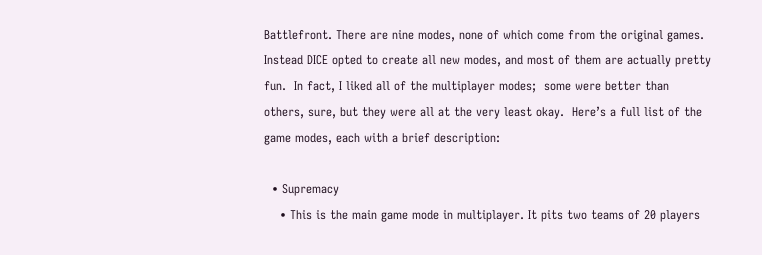Battlefront. There are nine modes, none of which come from the original games. Instead DICE opted to create all new modes, and most of them are actually pretty fun.  In fact, I liked all of the multiplayer modes;  some were better than others, sure, but they were all at the very least okay.  Here’s a full list of the game modes, each with a brief description:

  • Supremacy
    • This is the main game mode in multiplayer. It pits two teams of 20 players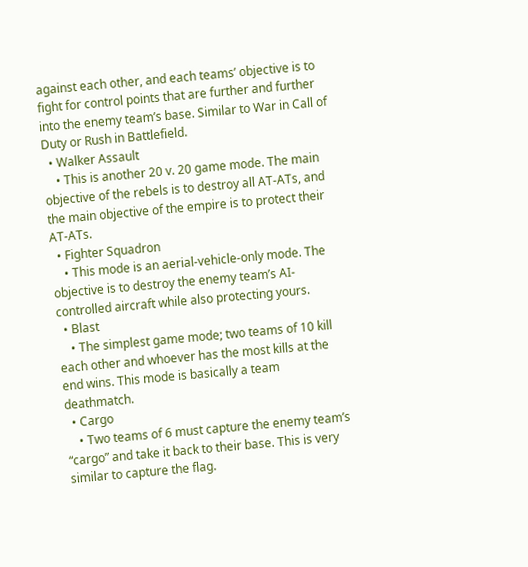against each other, and each teams’ objective is to fight for control points that are further and further into the enemy team’s base. Similar to War in Call of Duty or Rush in Battlefield.
  • Walker Assault
    • This is another 20 v. 20 game mode. The main objective of the rebels is to destroy all AT-ATs, and the main objective of the empire is to protect their AT-ATs.
  • Fighter Squadron
    • This mode is an aerial-vehicle-only mode. The objective is to destroy the enemy team’s AI-controlled aircraft while also protecting yours.
  • Blast
    • The simplest game mode; two teams of 10 kill each other and whoever has the most kills at the end wins. This mode is basically a team deathmatch.
  • Cargo
    • Two teams of 6 must capture the enemy team’s “cargo” and take it back to their base. This is very similar to capture the flag.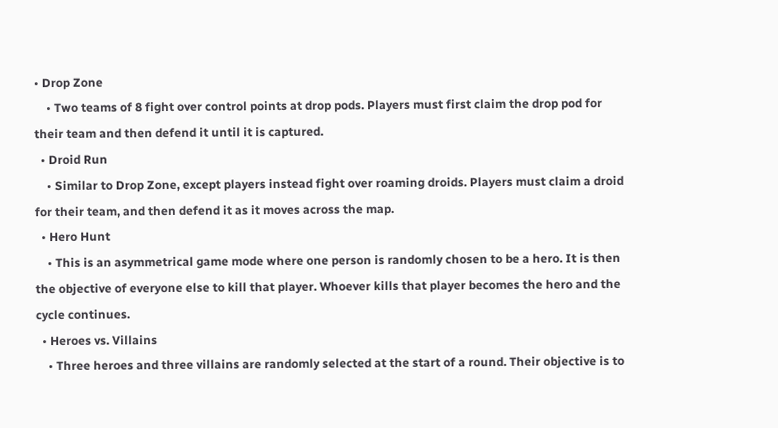• Drop Zone
    • Two teams of 8 fight over control points at drop pods. Players must first claim the drop pod for their team and then defend it until it is captured.
  • Droid Run
    • Similar to Drop Zone, except players instead fight over roaming droids. Players must claim a droid for their team, and then defend it as it moves across the map.
  • Hero Hunt
    • This is an asymmetrical game mode where one person is randomly chosen to be a hero. It is then the objective of everyone else to kill that player. Whoever kills that player becomes the hero and the cycle continues.
  • Heroes vs. Villains
    • Three heroes and three villains are randomly selected at the start of a round. Their objective is to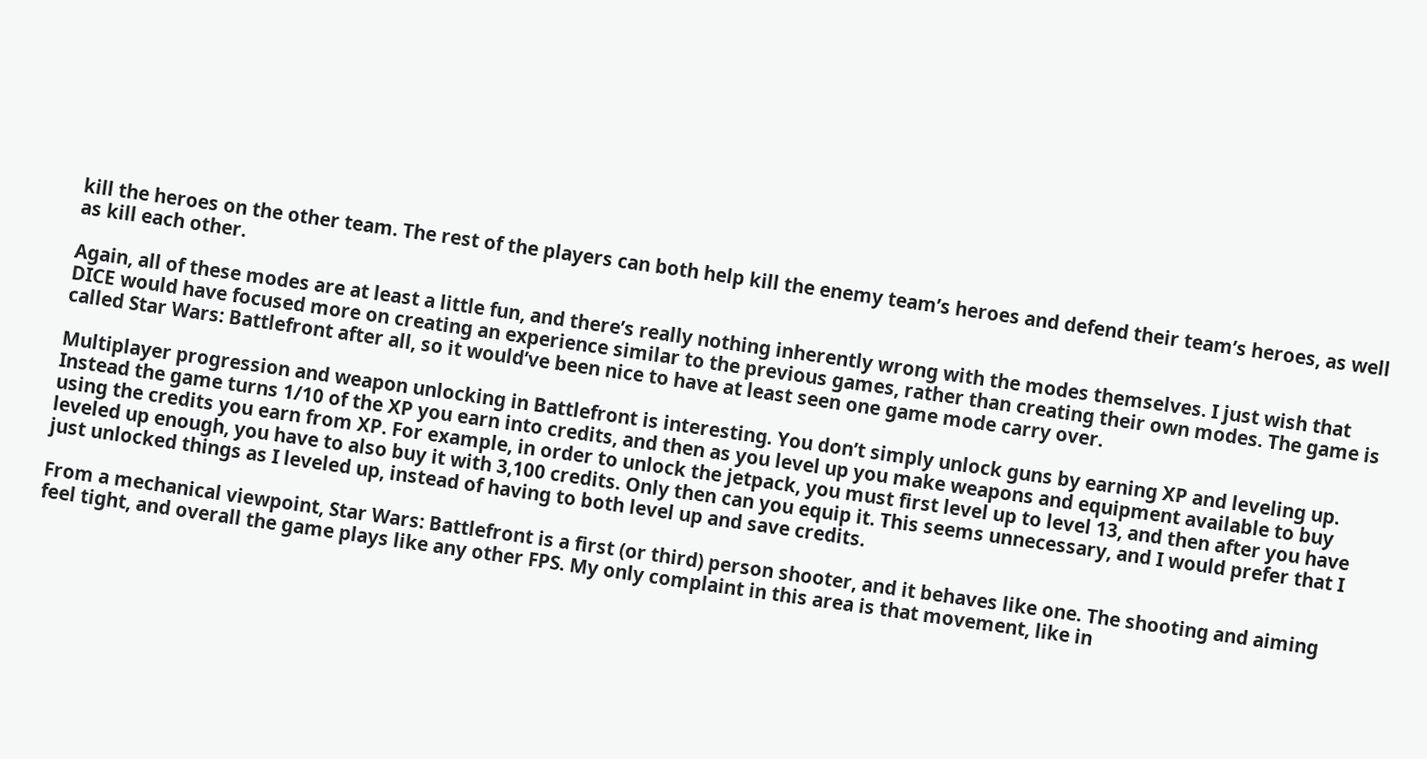kill the heroes on the other team. The rest of the players can both help kill the enemy team’s heroes and defend their team’s heroes, as well as kill each other.

Again, all of these modes are at least a little fun, and there’s really nothing inherently wrong with the modes themselves. I just wish that DICE would have focused more on creating an experience similar to the previous games, rather than creating their own modes. The game is called Star Wars: Battlefront after all, so it would’ve been nice to have at least seen one game mode carry over.

Multiplayer progression and weapon unlocking in Battlefront is interesting. You don’t simply unlock guns by earning XP and leveling up. Instead the game turns 1/10 of the XP you earn into credits, and then as you level up you make weapons and equipment available to buy using the credits you earn from XP. For example, in order to unlock the jetpack, you must first level up to level 13, and then after you have leveled up enough, you have to also buy it with 3,100 credits. Only then can you equip it. This seems unnecessary, and I would prefer that I just unlocked things as I leveled up, instead of having to both level up and save credits.

From a mechanical viewpoint, Star Wars: Battlefront is a first (or third) person shooter, and it behaves like one. The shooting and aiming feel tight, and overall the game plays like any other FPS. My only complaint in this area is that movement, like in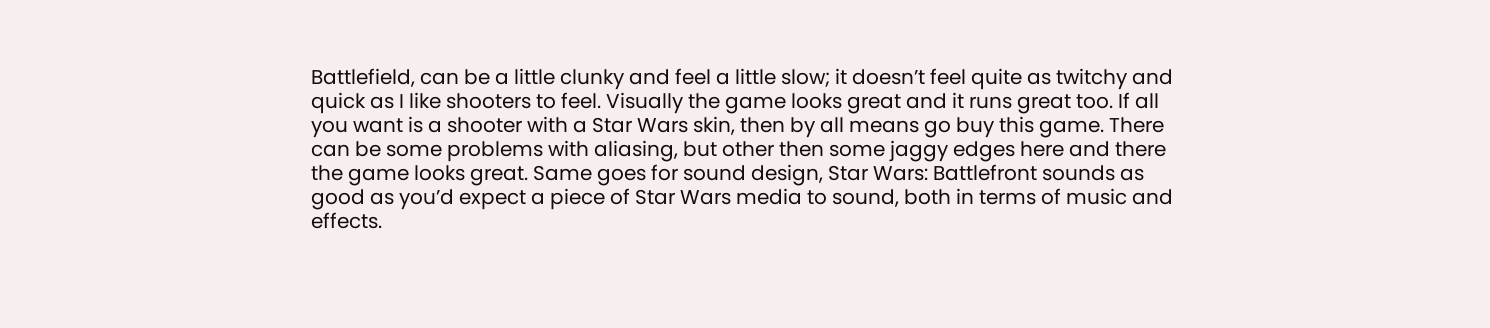Battlefield, can be a little clunky and feel a little slow; it doesn’t feel quite as twitchy and quick as I like shooters to feel. Visually the game looks great and it runs great too. If all you want is a shooter with a Star Wars skin, then by all means go buy this game. There can be some problems with aliasing, but other then some jaggy edges here and there the game looks great. Same goes for sound design, Star Wars: Battlefront sounds as good as you’d expect a piece of Star Wars media to sound, both in terms of music and effects.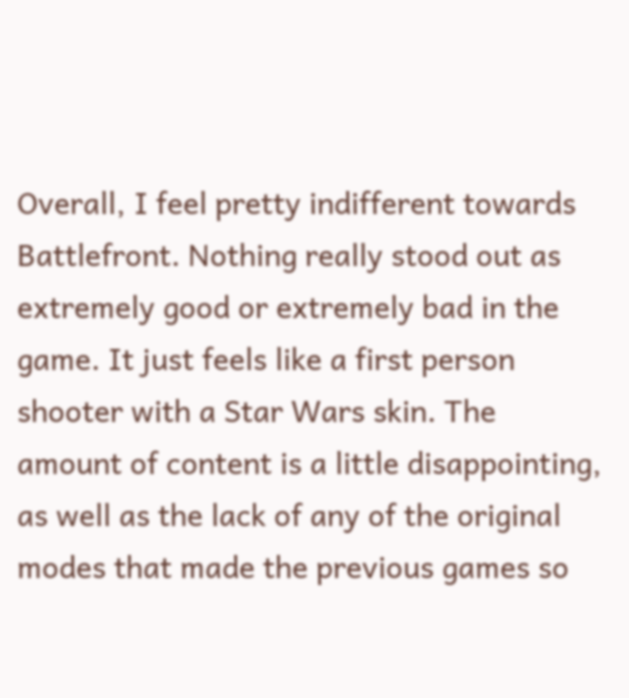Overall, I feel pretty indifferent towards Battlefront. Nothing really stood out as extremely good or extremely bad in the game. It just feels like a first person shooter with a Star Wars skin. The amount of content is a little disappointing, as well as the lack of any of the original modes that made the previous games so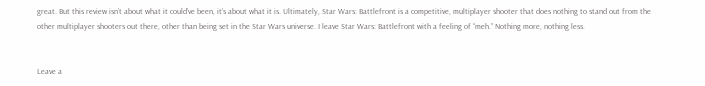great. But this review isn’t about what it could’ve been, it’s about what it is. Ultimately, Star Wars: Battlefront is a competitive, multiplayer shooter that does nothing to stand out from the other multiplayer shooters out there, other than being set in the Star Wars universe. I leave Star Wars: Battlefront with a feeling of “meh.” Nothing more, nothing less.


Leave a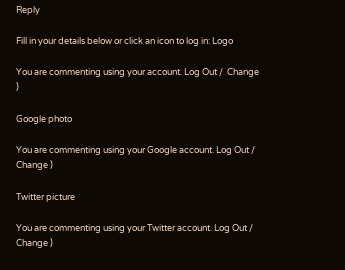Reply

Fill in your details below or click an icon to log in: Logo

You are commenting using your account. Log Out /  Change )

Google photo

You are commenting using your Google account. Log Out /  Change )

Twitter picture

You are commenting using your Twitter account. Log Out /  Change )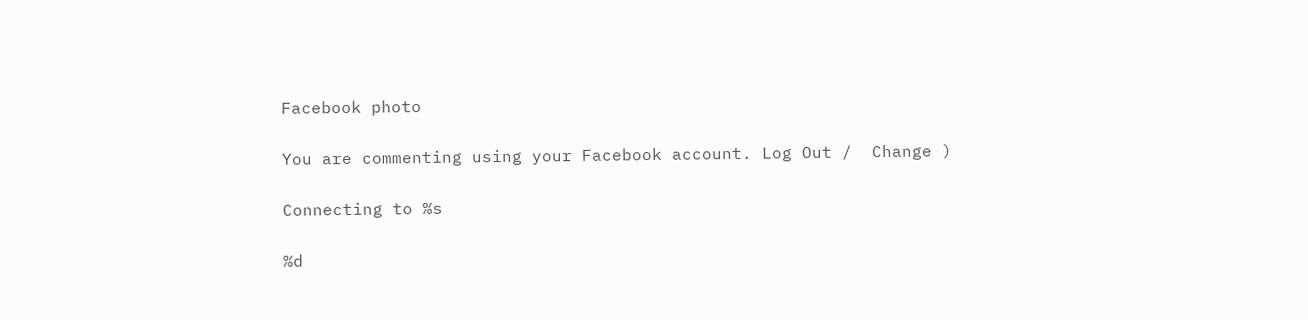Facebook photo

You are commenting using your Facebook account. Log Out /  Change )

Connecting to %s

%d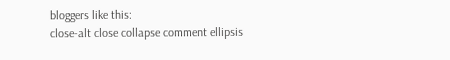bloggers like this:
close-alt close collapse comment ellipsis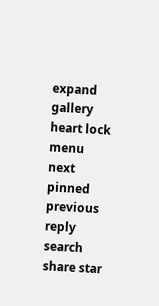expand gallery heart lock menu next pinned previous reply search share star